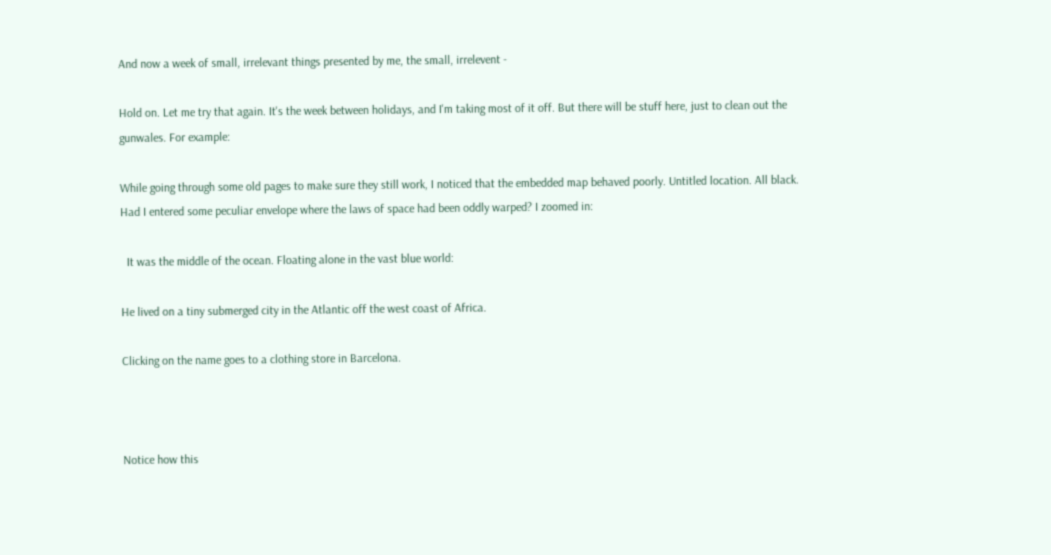And now a week of small, irrelevant things presented by me, the small, irrelevent -

Hold on. Let me try that again. It's the week between holidays, and I'm taking most of it off. But there will be stuff here, just to clean out the gunwales. For example:

While going through some old pages to make sure they still work, I noticed that the embedded map behaved poorly. Untitled location. All black. Had I entered some peculiar envelope where the laws of space had been oddly warped? I zoomed in:

  It was the middle of the ocean. Floating alone in the vast blue world:

He lived on a tiny submerged city in the Atlantic off the west coast of Africa.

Clicking on the name goes to a clothing store in Barcelona.



Notice how this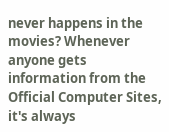never happens in the movies? Whenever anyone gets information from the Official Computer Sites, it's always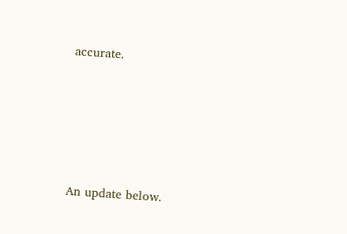accurate.






An update below.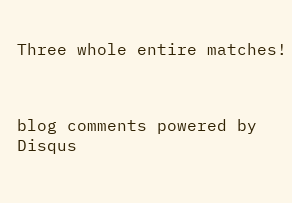Three whole entire matches!



blog comments powered by Disqus